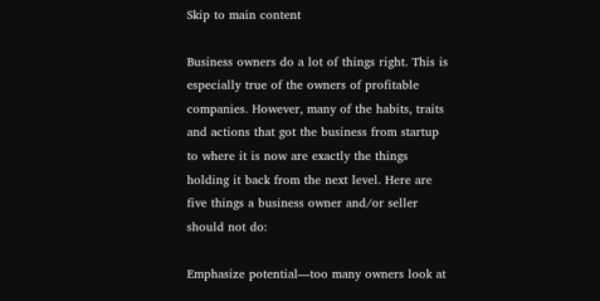Skip to main content

Business owners do a lot of things right. This is especially true of the owners of profitable companies. However, many of the habits, traits and actions that got the business from startup to where it is now are exactly the things holding it back from the next level. Here are five things a business owner and/or seller should not do:

Emphasize potential—too many owners look at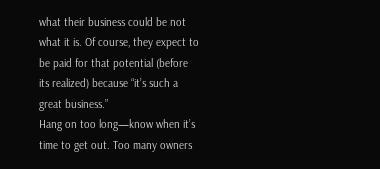what their business could be not what it is. Of course, they expect to be paid for that potential (before its realized) because “it’s such a great business.”
Hang on too long—know when it’s time to get out. Too many owners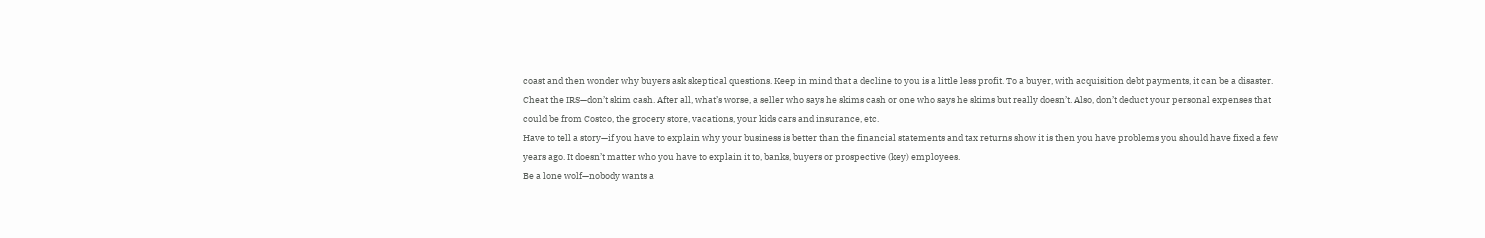coast and then wonder why buyers ask skeptical questions. Keep in mind that a decline to you is a little less profit. To a buyer, with acquisition debt payments, it can be a disaster.
Cheat the IRS—don’t skim cash. After all, what’s worse, a seller who says he skims cash or one who says he skims but really doesn’t. Also, don’t deduct your personal expenses that could be from Costco, the grocery store, vacations, your kids cars and insurance, etc.
Have to tell a story—if you have to explain why your business is better than the financial statements and tax returns show it is then you have problems you should have fixed a few years ago. It doesn’t matter who you have to explain it to, banks, buyers or prospective (key) employees.
Be a lone wolf—nobody wants a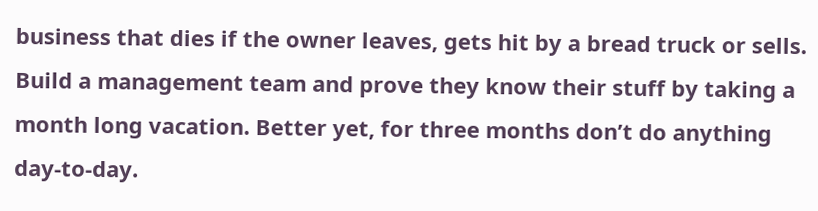business that dies if the owner leaves, gets hit by a bread truck or sells. Build a management team and prove they know their stuff by taking a month long vacation. Better yet, for three months don’t do anything day-to-day.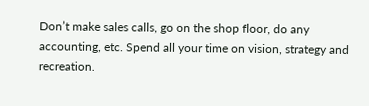Don’t make sales calls, go on the shop floor, do any accounting, etc. Spend all your time on vision, strategy and recreation.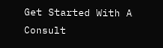Get Started With A Consult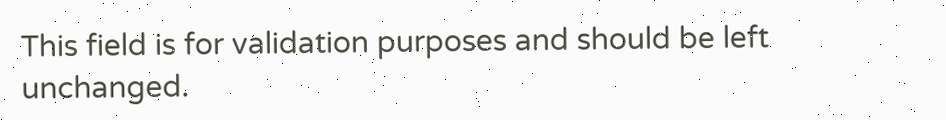This field is for validation purposes and should be left unchanged.